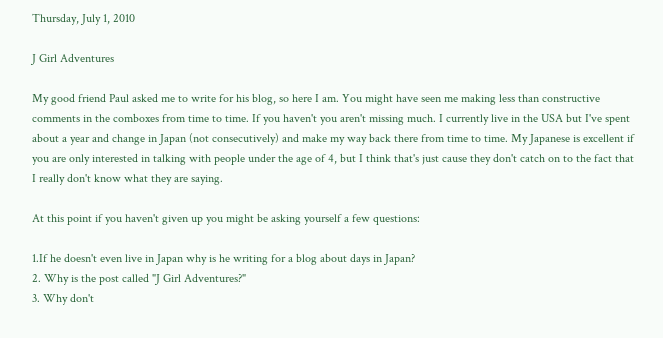Thursday, July 1, 2010

J Girl Adventures

My good friend Paul asked me to write for his blog, so here I am. You might have seen me making less than constructive comments in the comboxes from time to time. If you haven't you aren't missing much. I currently live in the USA but I've spent about a year and change in Japan (not consecutively) and make my way back there from time to time. My Japanese is excellent if you are only interested in talking with people under the age of 4, but I think that's just cause they don't catch on to the fact that I really don't know what they are saying.

At this point if you haven't given up you might be asking yourself a few questions:

1.If he doesn't even live in Japan why is he writing for a blog about days in Japan?
2. Why is the post called "J Girl Adventures?"
3. Why don't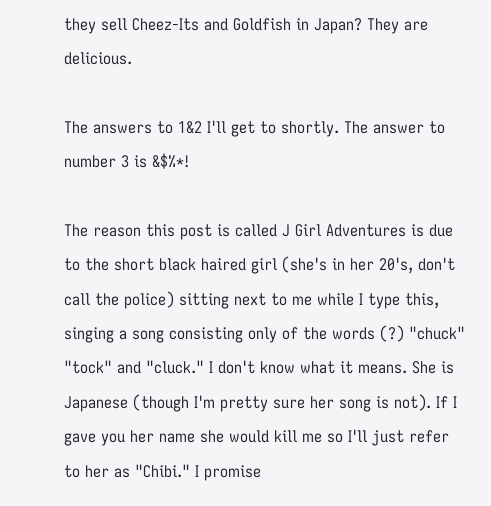they sell Cheez-Its and Goldfish in Japan? They are delicious.

The answers to 1&2 I'll get to shortly. The answer to number 3 is &$%*!

The reason this post is called J Girl Adventures is due to the short black haired girl (she's in her 20's, don't call the police) sitting next to me while I type this, singing a song consisting only of the words (?) "chuck" "tock" and "cluck." I don't know what it means. She is Japanese (though I'm pretty sure her song is not). If I gave you her name she would kill me so I'll just refer to her as "Chibi." I promise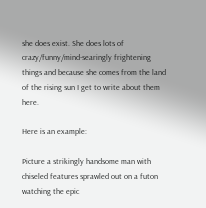she does exist. She does lots of crazy/funny/mind-searingly frightening things and because she comes from the land of the rising sun I get to write about them here.

Here is an example:

Picture a strikingly handsome man with chiseled features sprawled out on a futon watching the epic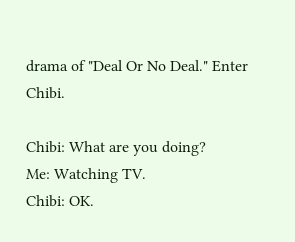drama of "Deal Or No Deal." Enter Chibi.

Chibi: What are you doing?
Me: Watching TV.
Chibi: OK.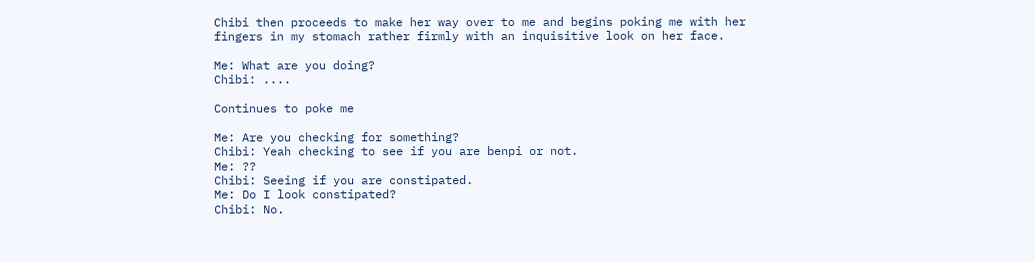Chibi then proceeds to make her way over to me and begins poking me with her fingers in my stomach rather firmly with an inquisitive look on her face.

Me: What are you doing?
Chibi: ....

Continues to poke me

Me: Are you checking for something?
Chibi: Yeah checking to see if you are benpi or not.
Me: ??
Chibi: Seeing if you are constipated.
Me: Do I look constipated?
Chibi: No.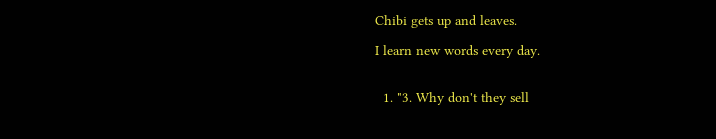Chibi gets up and leaves.

I learn new words every day.


  1. "3. Why don't they sell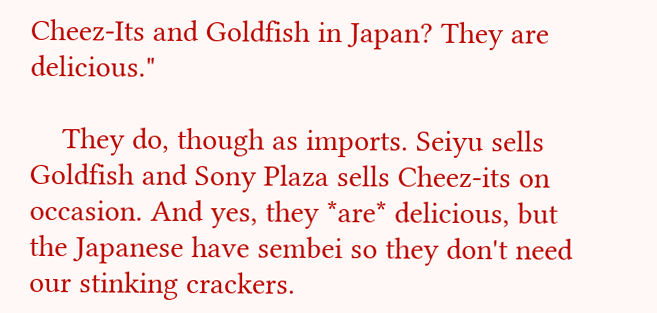Cheez-Its and Goldfish in Japan? They are delicious."

    They do, though as imports. Seiyu sells Goldfish and Sony Plaza sells Cheez-its on occasion. And yes, they *are* delicious, but the Japanese have sembei so they don't need our stinking crackers.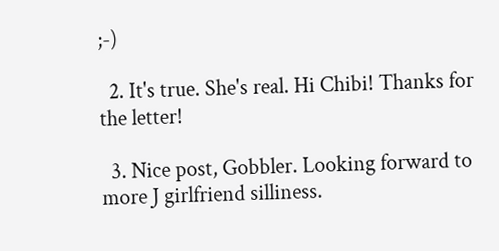;-)

  2. It's true. She's real. Hi Chibi! Thanks for the letter!

  3. Nice post, Gobbler. Looking forward to more J girlfriend silliness.